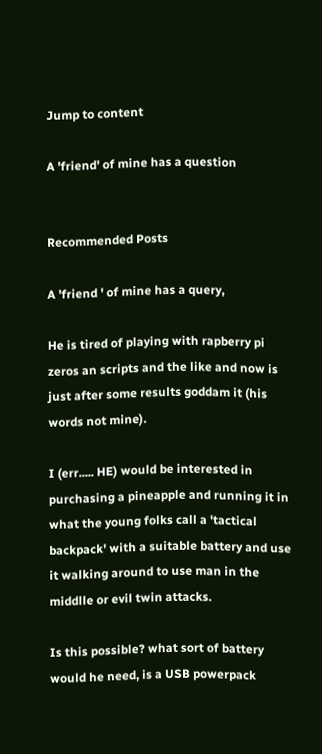Jump to content

A 'friend' of mine has a question


Recommended Posts

A 'friend ' of mine has a query,

He is tired of playing with rapberry pi zeros an scripts and the like and now is just after some results goddam it (his words not mine).

I (err..... HE) would be interested in purchasing a pineapple and running it in what the young folks call a 'tactical backpack' with a suitable battery and use it walking around to use man in the middlle or evil twin attacks.

Is this possible? what sort of battery would he need, is a USB powerpack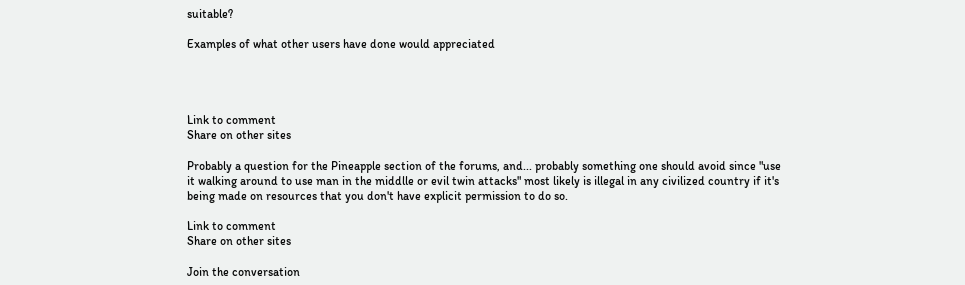suitable?

Examples of what other users have done would appreciated




Link to comment
Share on other sites

Probably a question for the Pineapple section of the forums, and... probably something one should avoid since "use it walking around to use man in the middlle or evil twin attacks" most likely is illegal in any civilized country if it's being made on resources that you don't have explicit permission to do so.

Link to comment
Share on other sites

Join the conversation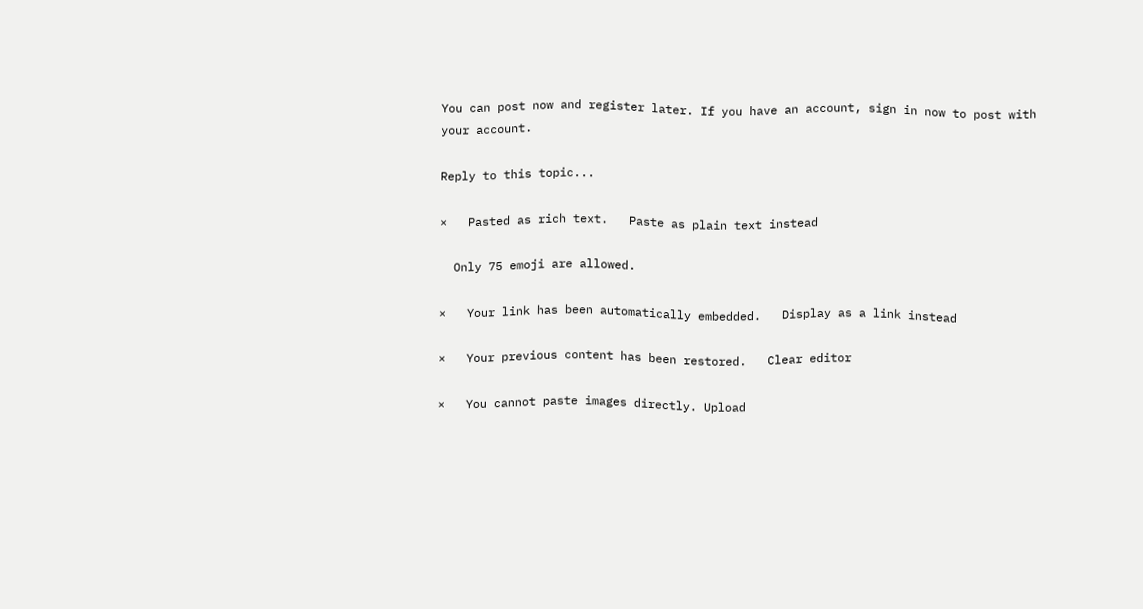You can post now and register later. If you have an account, sign in now to post with your account.

Reply to this topic...

×   Pasted as rich text.   Paste as plain text instead

  Only 75 emoji are allowed.

×   Your link has been automatically embedded.   Display as a link instead

×   Your previous content has been restored.   Clear editor

×   You cannot paste images directly. Upload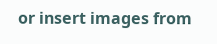or insert images from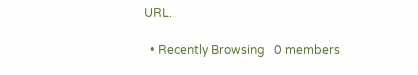URL.

  • Recently Browsing   0 members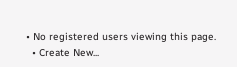• No registered users viewing this page.
  • Create New...